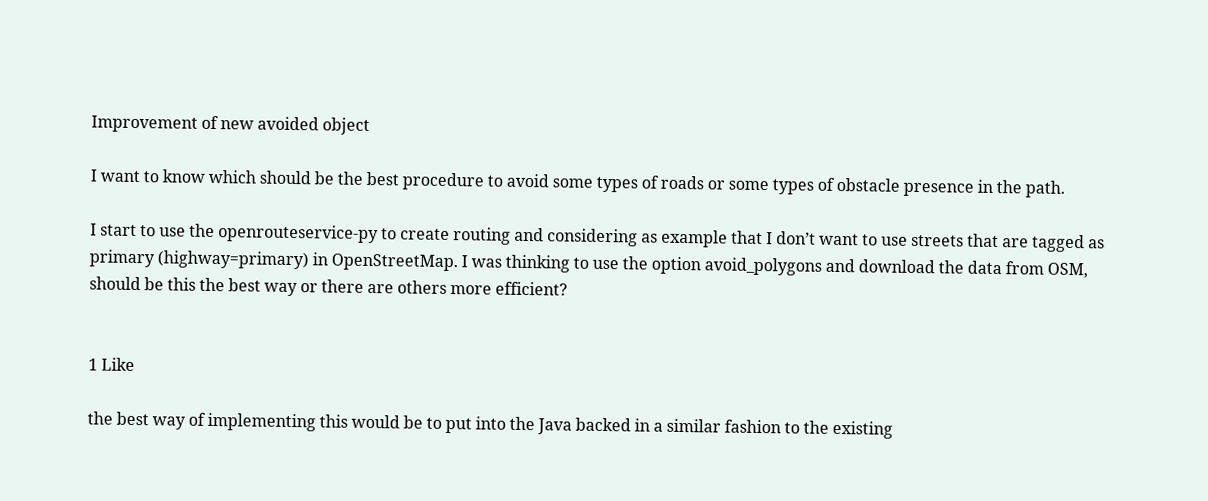Improvement of new avoided object

I want to know which should be the best procedure to avoid some types of roads or some types of obstacle presence in the path.

I start to use the openrouteservice-py to create routing and considering as example that I don’t want to use streets that are tagged as primary (highway=primary) in OpenStreetMap. I was thinking to use the option avoid_polygons and download the data from OSM, should be this the best way or there are others more efficient?


1 Like

the best way of implementing this would be to put into the Java backed in a similar fashion to the existing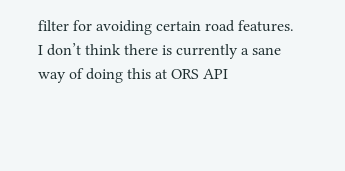filter for avoiding certain road features. I don’t think there is currently a sane way of doing this at ORS API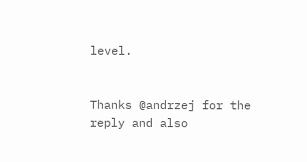level.


Thanks @andrzej for the reply and also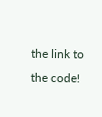the link to the code!